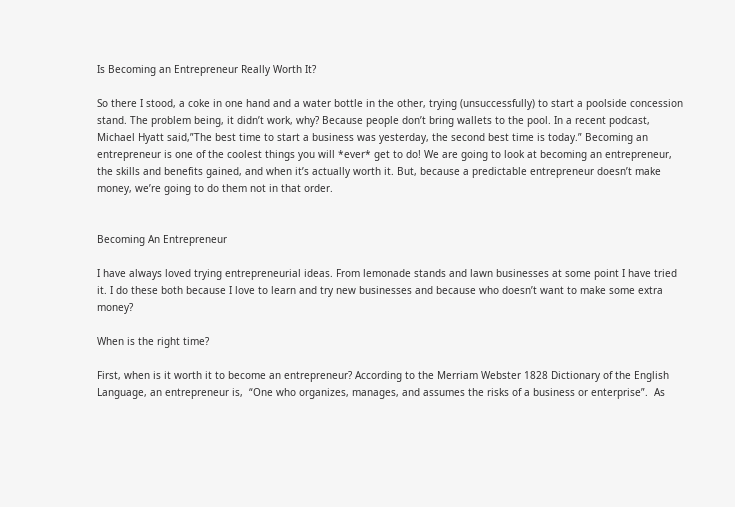Is Becoming an Entrepreneur Really Worth It?

So there I stood, a coke in one hand and a water bottle in the other, trying (unsuccessfully) to start a poolside concession stand. The problem being, it didn’t work, why? Because people don’t bring wallets to the pool. In a recent podcast, Michael Hyatt said,”The best time to start a business was yesterday, the second best time is today.” Becoming an entrepreneur is one of the coolest things you will *ever* get to do! We are going to look at becoming an entrepreneur, the skills and benefits gained, and when it’s actually worth it. But, because a predictable entrepreneur doesn’t make money, we’re going to do them not in that order.


Becoming An Entrepreneur

I have always loved trying entrepreneurial ideas. From lemonade stands and lawn businesses at some point I have tried it. I do these both because I love to learn and try new businesses and because who doesn’t want to make some extra money?

When is the right time?

First, when is it worth it to become an entrepreneur? According to the Merriam Webster 1828 Dictionary of the English Language, an entrepreneur is,  “One who organizes, manages, and assumes the risks of a business or enterprise”.  As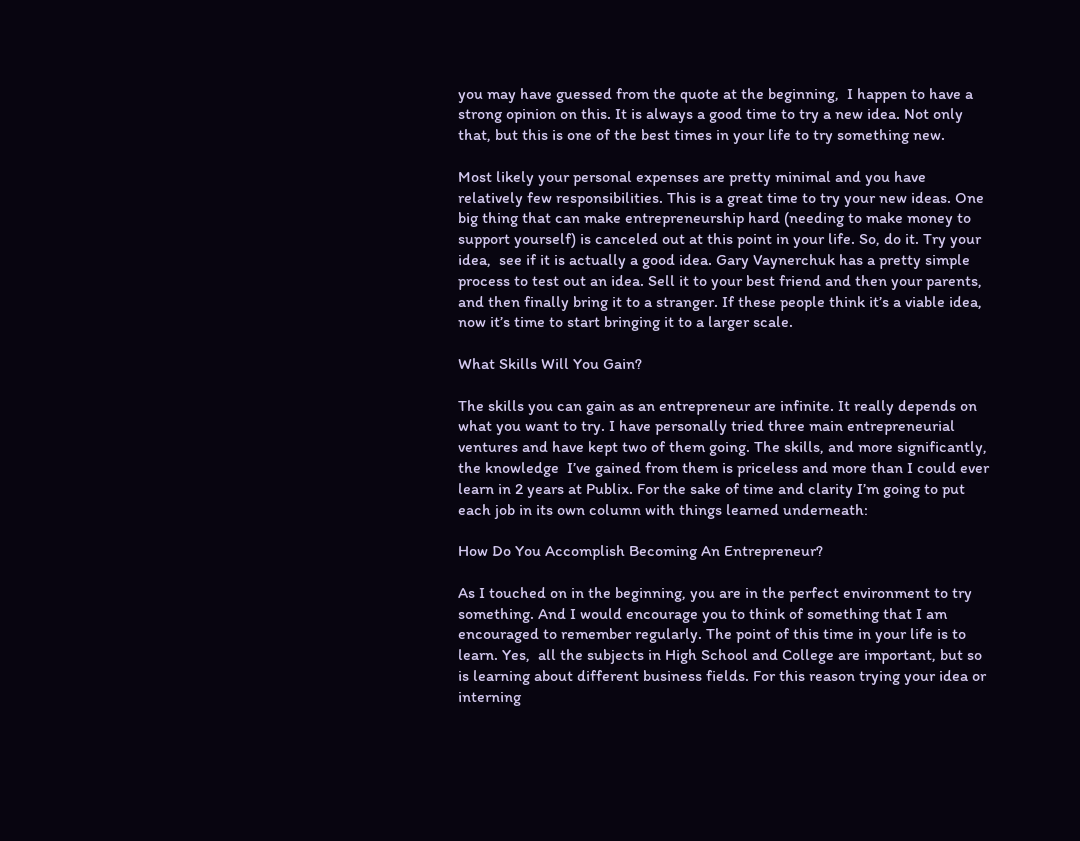you may have guessed from the quote at the beginning,  I happen to have a strong opinion on this. It is always a good time to try a new idea. Not only that, but this is one of the best times in your life to try something new.

Most likely your personal expenses are pretty minimal and you have relatively few responsibilities. This is a great time to try your new ideas. One big thing that can make entrepreneurship hard (needing to make money to support yourself) is canceled out at this point in your life. So, do it. Try your idea,  see if it is actually a good idea. Gary Vaynerchuk has a pretty simple process to test out an idea. Sell it to your best friend and then your parents, and then finally bring it to a stranger. If these people think it’s a viable idea, now it’s time to start bringing it to a larger scale.

What Skills Will You Gain?

The skills you can gain as an entrepreneur are infinite. It really depends on what you want to try. I have personally tried three main entrepreneurial ventures and have kept two of them going. The skills, and more significantly, the knowledge  I’ve gained from them is priceless and more than I could ever learn in 2 years at Publix. For the sake of time and clarity I’m going to put each job in its own column with things learned underneath:

How Do You Accomplish Becoming An Entrepreneur?

As I touched on in the beginning, you are in the perfect environment to try something. And I would encourage you to think of something that I am encouraged to remember regularly. The point of this time in your life is to learn. Yes,  all the subjects in High School and College are important, but so is learning about different business fields. For this reason trying your idea or interning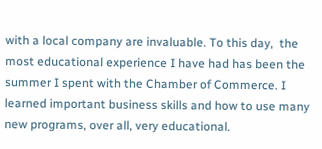with a local company are invaluable. To this day,  the most educational experience I have had has been the summer I spent with the Chamber of Commerce. I learned important business skills and how to use many new programs, over all, very educational.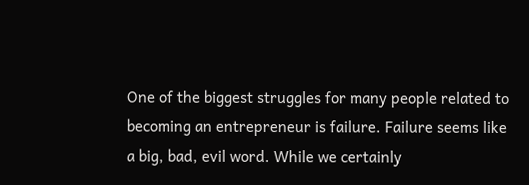One of the biggest struggles for many people related to becoming an entrepreneur is failure. Failure seems like a big, bad, evil word. While we certainly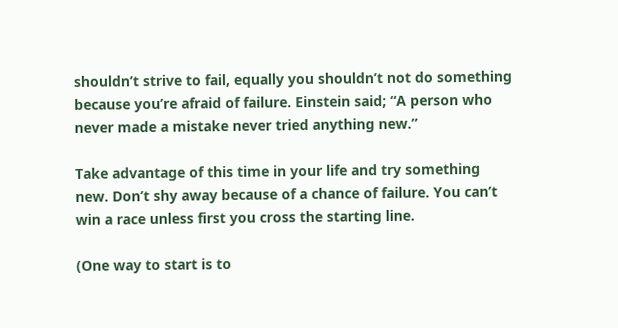shouldn’t strive to fail, equally you shouldn’t not do something because you’re afraid of failure. Einstein said; “A person who never made a mistake never tried anything new.”

Take advantage of this time in your life and try something new. Don’t shy away because of a chance of failure. You can’t win a race unless first you cross the starting line.

(One way to start is to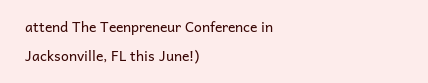attend The Teenpreneur Conference in Jacksonville, FL this June!)